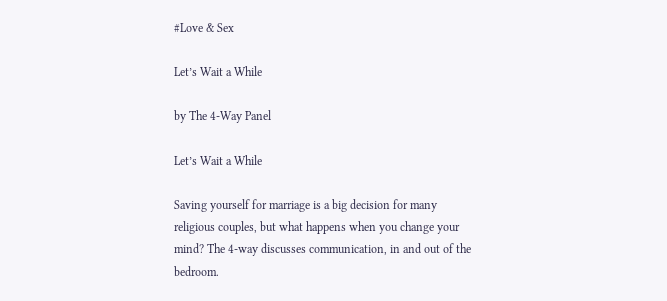#Love & Sex

Let’s Wait a While

by The 4-Way Panel

Let’s Wait a While

Saving yourself for marriage is a big decision for many religious couples, but what happens when you change your mind? The 4-way discusses communication, in and out of the bedroom.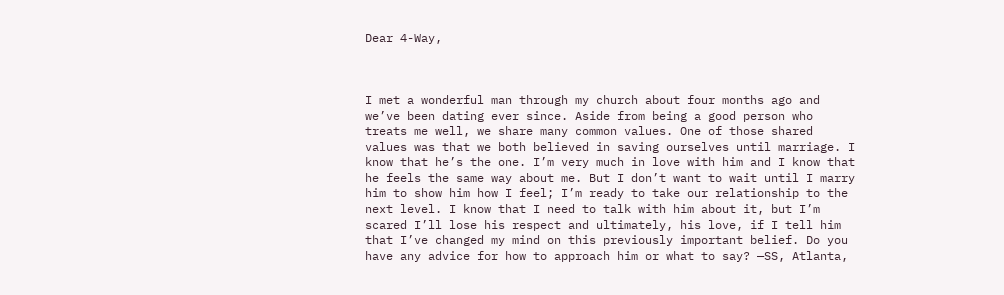Dear 4-Way,



I met a wonderful man through my church about four months ago and we’ve been dating ever since. Aside from being a good person who treats me well, we share many common values. One of those shared values was that we both believed in saving ourselves until marriage. I know that he’s the one. I’m very much in love with him and I know that he feels the same way about me. But I don’t want to wait until I marry him to show him how I feel; I’m ready to take our relationship to the next level. I know that I need to talk with him about it, but I’m scared I’ll lose his respect and ultimately, his love, if I tell him that I’ve changed my mind on this previously important belief. Do you have any advice for how to approach him or what to say? —SS, Atlanta,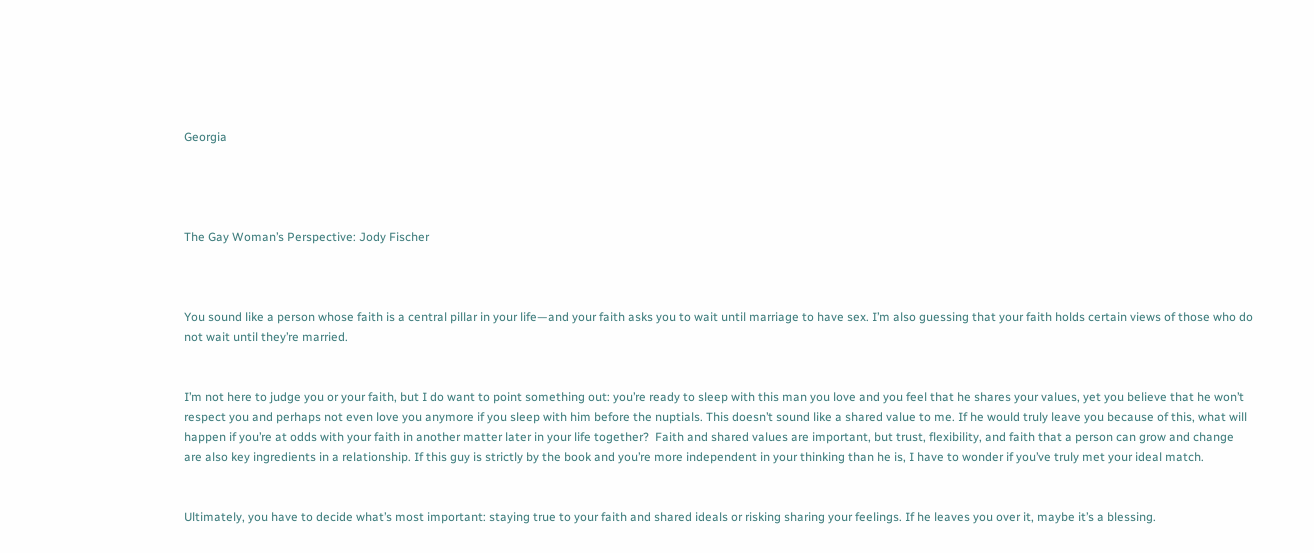Georgia




The Gay Woman’s Perspective: Jody Fischer



You sound like a person whose faith is a central pillar in your life—and your faith asks you to wait until marriage to have sex. I’m also guessing that your faith holds certain views of those who do not wait until they’re married.


I’m not here to judge you or your faith, but I do want to point something out: you’re ready to sleep with this man you love and you feel that he shares your values, yet you believe that he won’t respect you and perhaps not even love you anymore if you sleep with him before the nuptials. This doesn’t sound like a shared value to me. If he would truly leave you because of this, what will happen if you’re at odds with your faith in another matter later in your life together?  Faith and shared values are important, but trust, flexibility, and faith that a person can grow and change are also key ingredients in a relationship. If this guy is strictly by the book and you’re more independent in your thinking than he is, I have to wonder if you’ve truly met your ideal match.


Ultimately, you have to decide what’s most important: staying true to your faith and shared ideals or risking sharing your feelings. If he leaves you over it, maybe it’s a blessing.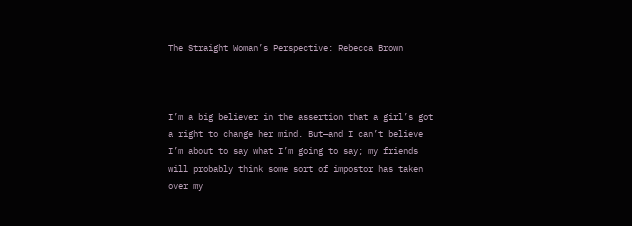The Straight Woman’s Perspective: Rebecca Brown



I’m a big believer in the assertion that a girl’s got a right to change her mind. But—and I can’t believe I’m about to say what I’m going to say; my friends will probably think some sort of impostor has taken over my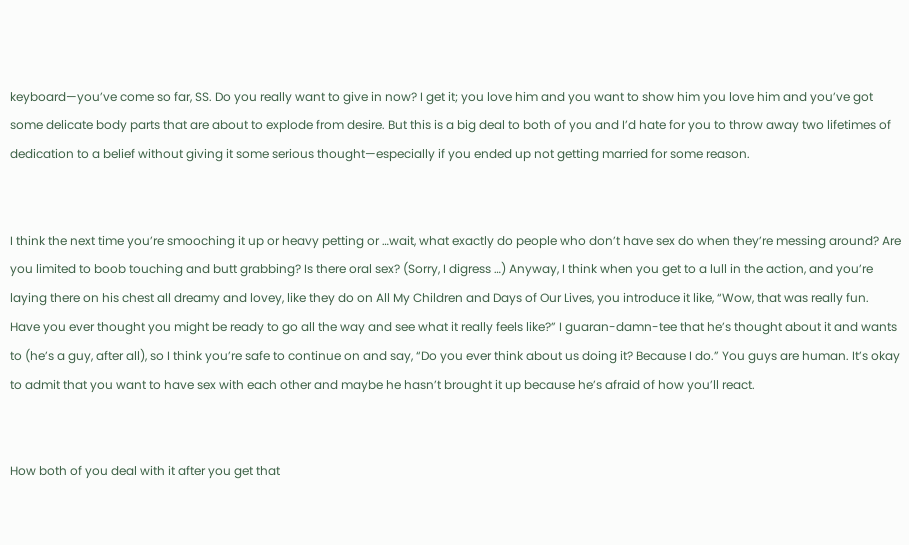keyboard—you’ve come so far, SS. Do you really want to give in now? I get it; you love him and you want to show him you love him and you’ve got some delicate body parts that are about to explode from desire. But this is a big deal to both of you and I’d hate for you to throw away two lifetimes of dedication to a belief without giving it some serious thought—especially if you ended up not getting married for some reason.


I think the next time you’re smooching it up or heavy petting or …wait, what exactly do people who don’t have sex do when they’re messing around? Are you limited to boob touching and butt grabbing? Is there oral sex? (Sorry, I digress …) Anyway, I think when you get to a lull in the action, and you’re laying there on his chest all dreamy and lovey, like they do on All My Children and Days of Our Lives, you introduce it like, “Wow, that was really fun. Have you ever thought you might be ready to go all the way and see what it really feels like?” I guaran-damn-tee that he’s thought about it and wants to (he’s a guy, after all), so I think you’re safe to continue on and say, “Do you ever think about us doing it? Because I do.” You guys are human. It’s okay to admit that you want to have sex with each other and maybe he hasn’t brought it up because he’s afraid of how you’ll react.


How both of you deal with it after you get that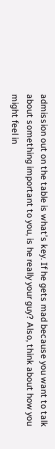admission out on the table is what’s key. If he gets mad because you want to talk about something important to you, is he really your guy? Also, think about how you might feel in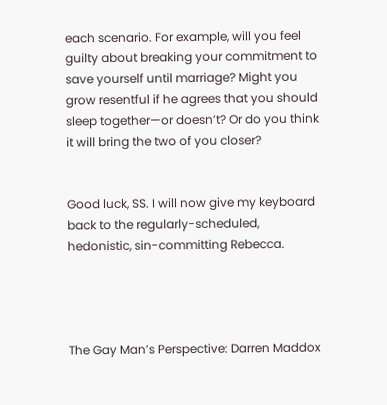each scenario. For example, will you feel guilty about breaking your commitment to save yourself until marriage? Might you grow resentful if he agrees that you should sleep together—or doesn’t? Or do you think it will bring the two of you closer?


Good luck, SS. I will now give my keyboard back to the regularly-scheduled, hedonistic, sin-committing Rebecca.




The Gay Man’s Perspective: Darren Maddox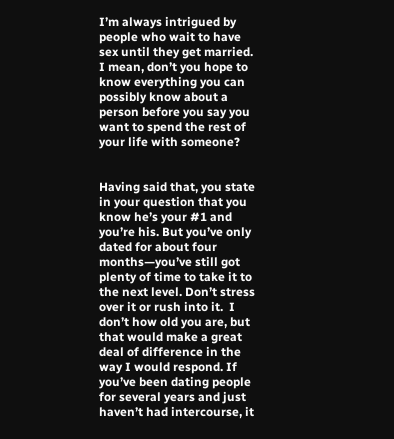I’m always intrigued by people who wait to have sex until they get married. I mean, don’t you hope to know everything you can possibly know about a person before you say you want to spend the rest of your life with someone?


Having said that, you state in your question that you know he’s your #1 and you’re his. But you’ve only dated for about four months—you’ve still got plenty of time to take it to the next level. Don’t stress over it or rush into it.  I don’t how old you are, but that would make a great deal of difference in the way I would respond. If you’ve been dating people for several years and just haven’t had intercourse, it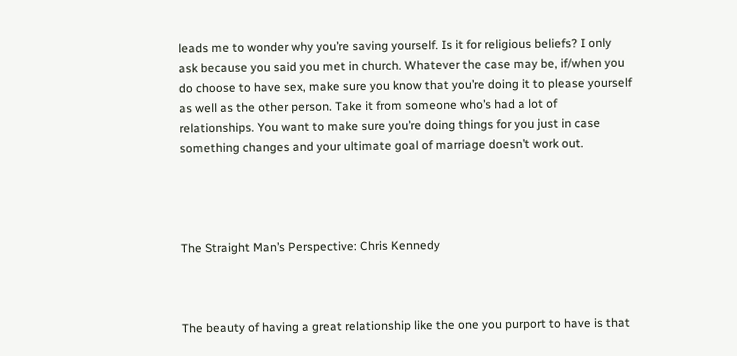leads me to wonder why you’re saving yourself. Is it for religious beliefs? I only ask because you said you met in church. Whatever the case may be, if/when you do choose to have sex, make sure you know that you’re doing it to please yourself as well as the other person. Take it from someone who’s had a lot of relationships. You want to make sure you’re doing things for you just in case something changes and your ultimate goal of marriage doesn’t work out.




The Straight Man’s Perspective: Chris Kennedy



The beauty of having a great relationship like the one you purport to have is that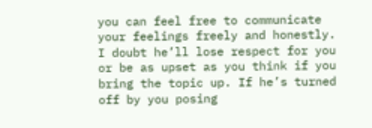you can feel free to communicate your feelings freely and honestly.  I doubt he’ll lose respect for you or be as upset as you think if you bring the topic up. If he’s turned off by you posing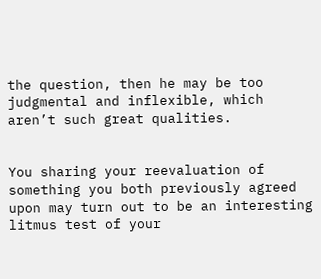the question, then he may be too judgmental and inflexible, which aren’t such great qualities.


You sharing your reevaluation of something you both previously agreed upon may turn out to be an interesting litmus test of your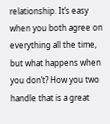relationship. It’s easy when you both agree on everything all the time, but what happens when you don’t? How you two handle that is a great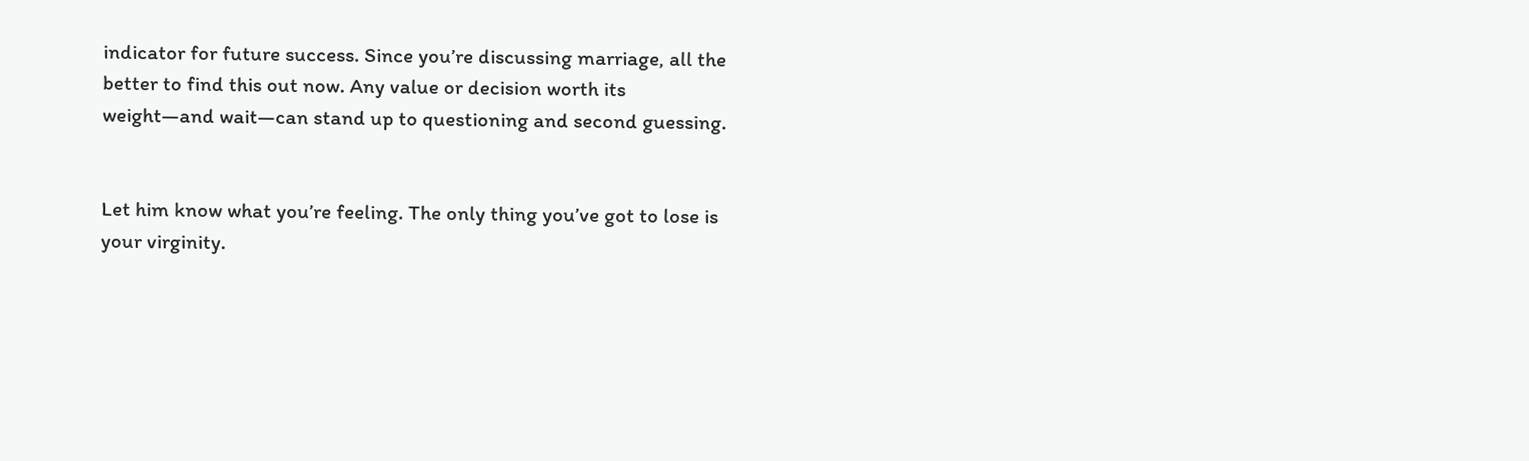indicator for future success. Since you’re discussing marriage, all the better to find this out now. Any value or decision worth its weight—and wait—can stand up to questioning and second guessing.


Let him know what you’re feeling. The only thing you’ve got to lose is your virginity.